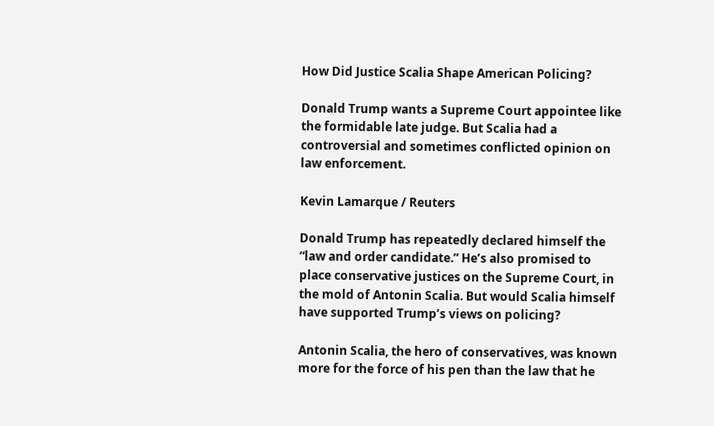How Did Justice Scalia Shape American Policing?

Donald Trump wants a Supreme Court appointee like the formidable late judge. But Scalia had a controversial and sometimes conflicted opinion on law enforcement.

Kevin Lamarque / Reuters

Donald Trump has repeatedly declared himself the “law and order candidate.” He’s also promised to place conservative justices on the Supreme Court, in the mold of Antonin Scalia. But would Scalia himself have supported Trump’s views on policing?

Antonin Scalia, the hero of conservatives, was known more for the force of his pen than the law that he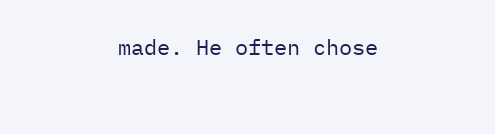made. He often chose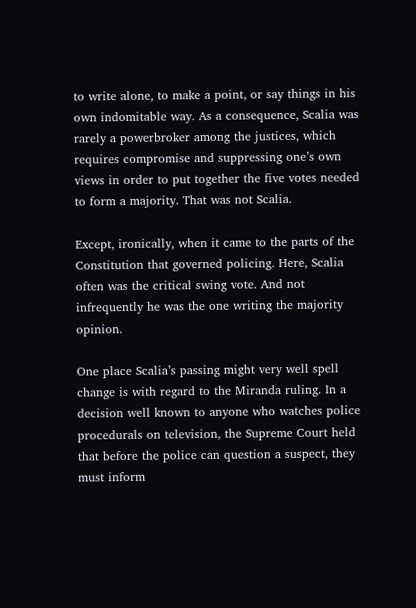to write alone, to make a point, or say things in his own indomitable way. As a consequence, Scalia was rarely a powerbroker among the justices, which requires compromise and suppressing one’s own views in order to put together the five votes needed to form a majority. That was not Scalia.

Except, ironically, when it came to the parts of the Constitution that governed policing. Here, Scalia often was the critical swing vote. And not infrequently he was the one writing the majority opinion.

One place Scalia’s passing might very well spell change is with regard to the Miranda ruling. In a decision well known to anyone who watches police procedurals on television, the Supreme Court held that before the police can question a suspect, they must inform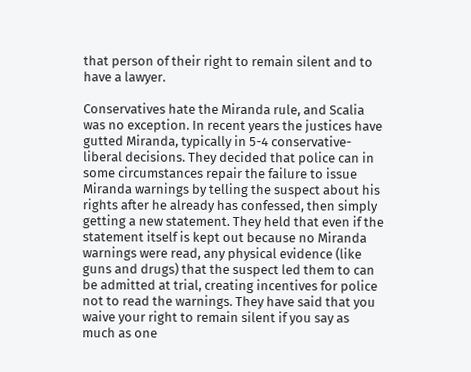that person of their right to remain silent and to have a lawyer.

Conservatives hate the Miranda rule, and Scalia was no exception. In recent years the justices have gutted Miranda, typically in 5-4 conservative-liberal decisions. They decided that police can in some circumstances repair the failure to issue Miranda warnings by telling the suspect about his rights after he already has confessed, then simply getting a new statement. They held that even if the statement itself is kept out because no Miranda warnings were read, any physical evidence (like guns and drugs) that the suspect led them to can be admitted at trial, creating incentives for police not to read the warnings. They have said that you waive your right to remain silent if you say as much as one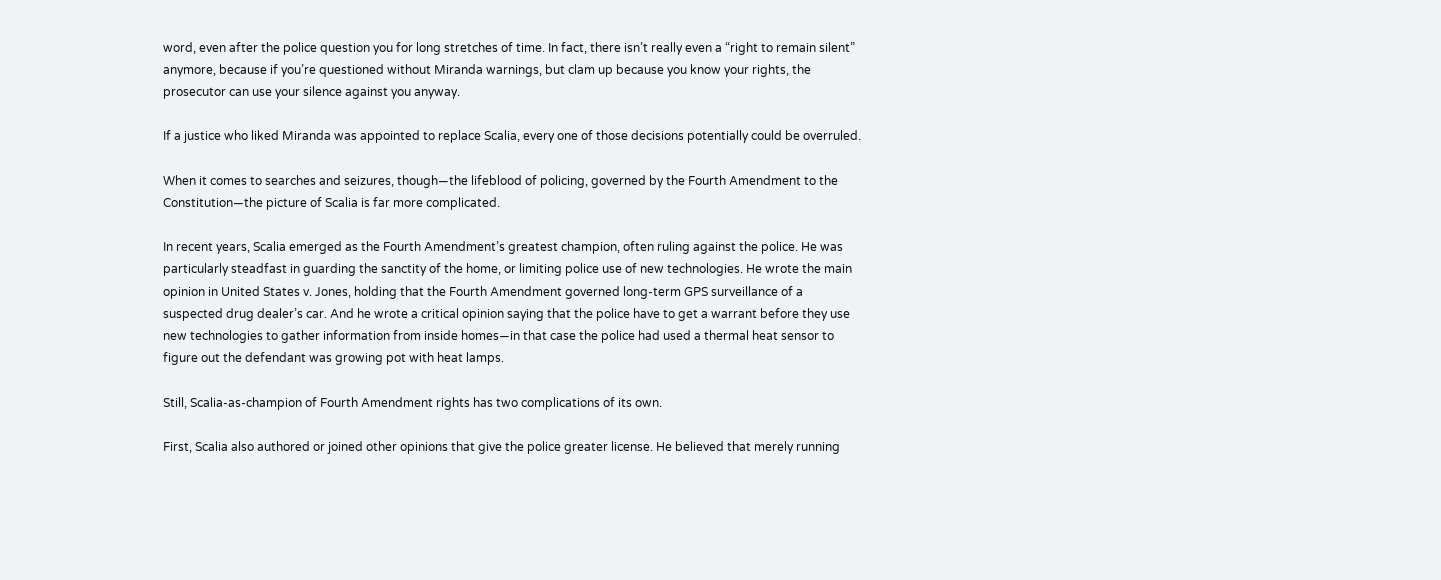word, even after the police question you for long stretches of time. In fact, there isn’t really even a “right to remain silent” anymore, because if you’re questioned without Miranda warnings, but clam up because you know your rights, the prosecutor can use your silence against you anyway.

If a justice who liked Miranda was appointed to replace Scalia, every one of those decisions potentially could be overruled.

When it comes to searches and seizures, though—the lifeblood of policing, governed by the Fourth Amendment to the Constitution—the picture of Scalia is far more complicated.

In recent years, Scalia emerged as the Fourth Amendment’s greatest champion, often ruling against the police. He was particularly steadfast in guarding the sanctity of the home, or limiting police use of new technologies. He wrote the main opinion in United States v. Jones, holding that the Fourth Amendment governed long-term GPS surveillance of a suspected drug dealer’s car. And he wrote a critical opinion saying that the police have to get a warrant before they use new technologies to gather information from inside homes—in that case the police had used a thermal heat sensor to figure out the defendant was growing pot with heat lamps.

Still, Scalia-as-champion of Fourth Amendment rights has two complications of its own.

First, Scalia also authored or joined other opinions that give the police greater license. He believed that merely running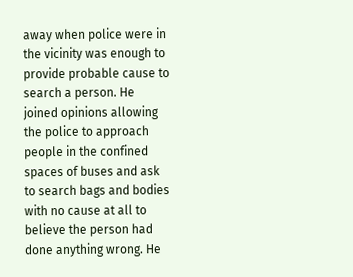away when police were in the vicinity was enough to provide probable cause to search a person. He joined opinions allowing the police to approach people in the confined spaces of buses and ask to search bags and bodies with no cause at all to believe the person had done anything wrong. He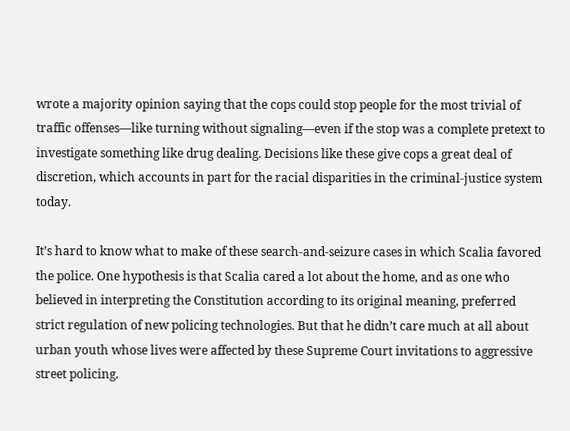wrote a majority opinion saying that the cops could stop people for the most trivial of traffic offenses—like turning without signaling—even if the stop was a complete pretext to investigate something like drug dealing. Decisions like these give cops a great deal of discretion, which accounts in part for the racial disparities in the criminal-justice system today.

It’s hard to know what to make of these search-and-seizure cases in which Scalia favored the police. One hypothesis is that Scalia cared a lot about the home, and as one who believed in interpreting the Constitution according to its original meaning, preferred strict regulation of new policing technologies. But that he didn’t care much at all about urban youth whose lives were affected by these Supreme Court invitations to aggressive street policing.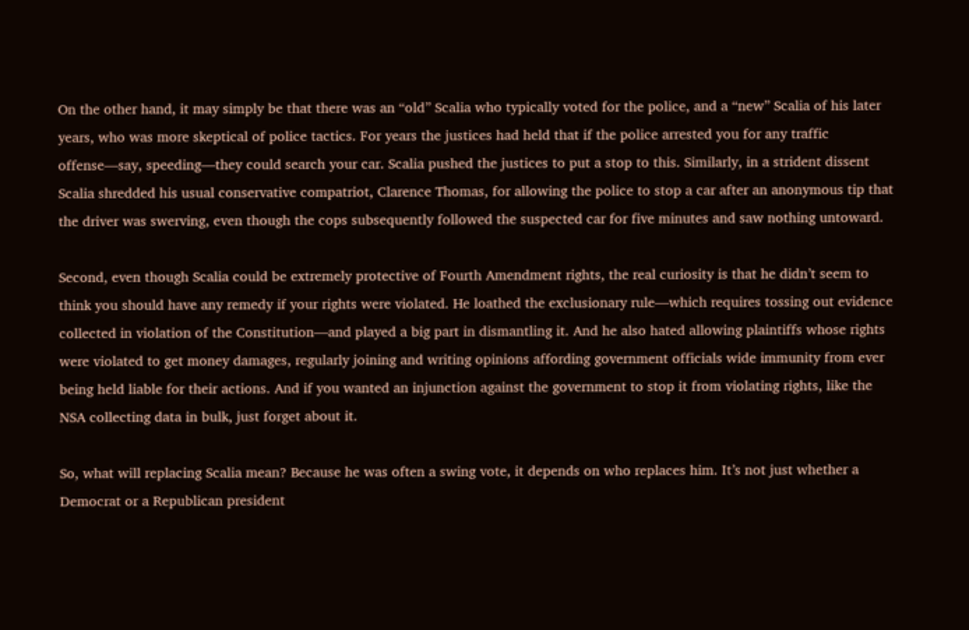On the other hand, it may simply be that there was an “old” Scalia who typically voted for the police, and a “new” Scalia of his later years, who was more skeptical of police tactics. For years the justices had held that if the police arrested you for any traffic offense—say, speeding—they could search your car. Scalia pushed the justices to put a stop to this. Similarly, in a strident dissent Scalia shredded his usual conservative compatriot, Clarence Thomas, for allowing the police to stop a car after an anonymous tip that the driver was swerving, even though the cops subsequently followed the suspected car for five minutes and saw nothing untoward.

Second, even though Scalia could be extremely protective of Fourth Amendment rights, the real curiosity is that he didn’t seem to think you should have any remedy if your rights were violated. He loathed the exclusionary rule—which requires tossing out evidence collected in violation of the Constitution—and played a big part in dismantling it. And he also hated allowing plaintiffs whose rights were violated to get money damages, regularly joining and writing opinions affording government officials wide immunity from ever being held liable for their actions. And if you wanted an injunction against the government to stop it from violating rights, like the NSA collecting data in bulk, just forget about it.

So, what will replacing Scalia mean? Because he was often a swing vote, it depends on who replaces him. It’s not just whether a Democrat or a Republican president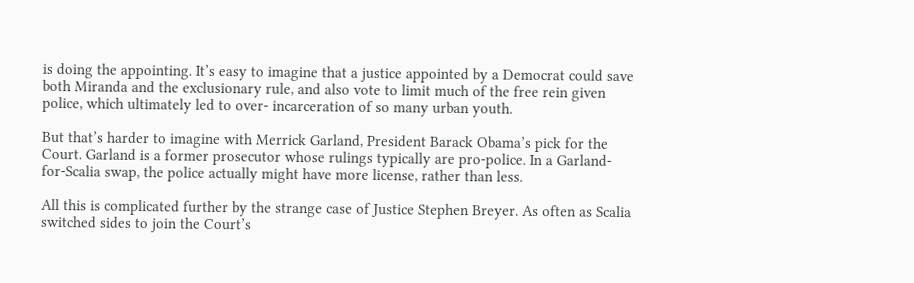is doing the appointing. It’s easy to imagine that a justice appointed by a Democrat could save both Miranda and the exclusionary rule, and also vote to limit much of the free rein given police, which ultimately led to over- incarceration of so many urban youth.

But that’s harder to imagine with Merrick Garland, President Barack Obama’s pick for the Court. Garland is a former prosecutor whose rulings typically are pro-police. In a Garland-for-Scalia swap, the police actually might have more license, rather than less.

All this is complicated further by the strange case of Justice Stephen Breyer. As often as Scalia switched sides to join the Court’s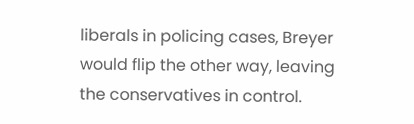liberals in policing cases, Breyer would flip the other way, leaving the conservatives in control.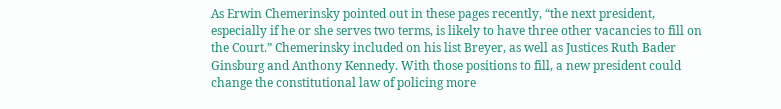As Erwin Chemerinsky pointed out in these pages recently, “the next president, especially if he or she serves two terms, is likely to have three other vacancies to fill on the Court.” Chemerinsky included on his list Breyer, as well as Justices Ruth Bader Ginsburg and Anthony Kennedy. With those positions to fill, a new president could change the constitutional law of policing more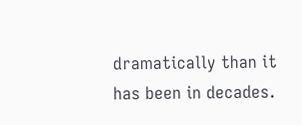dramatically than it has been in decades.